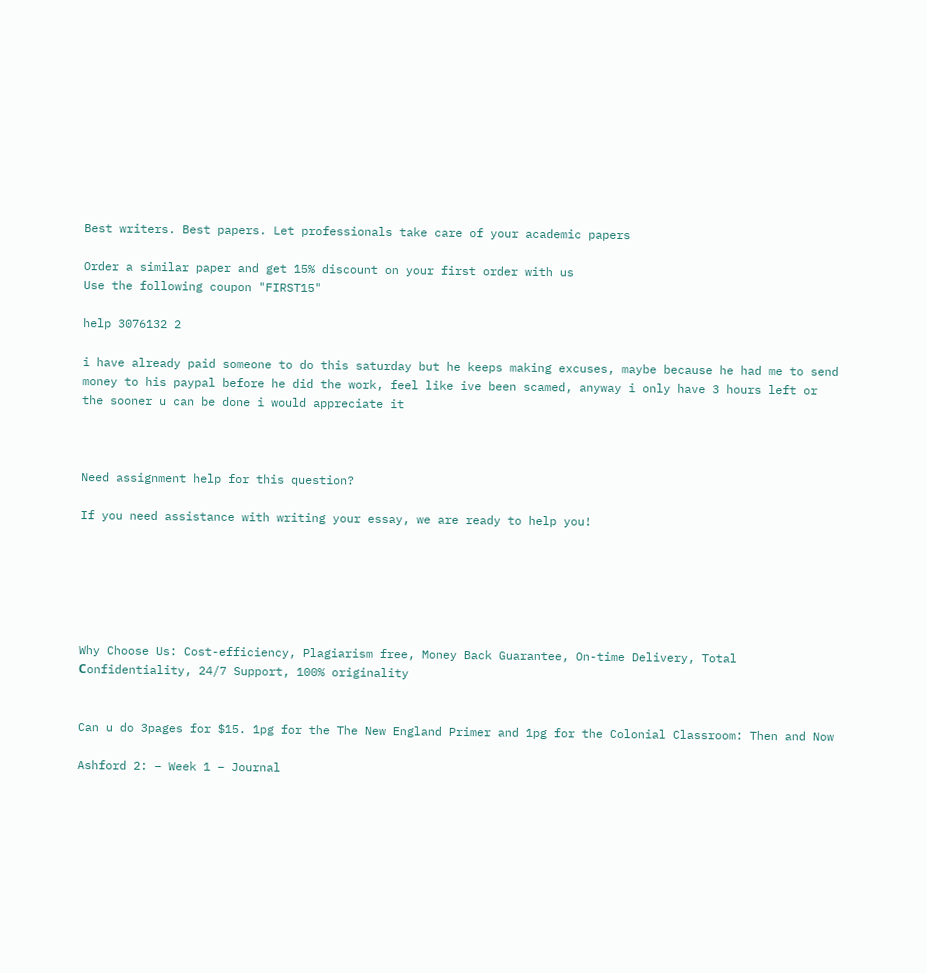Best writers. Best papers. Let professionals take care of your academic papers

Order a similar paper and get 15% discount on your first order with us
Use the following coupon "FIRST15"

help 3076132 2

i have already paid someone to do this saturday but he keeps making excuses, maybe because he had me to send money to his paypal before he did the work, feel like ive been scamed, anyway i only have 3 hours left or the sooner u can be done i would appreciate it



Need assignment help for this question?

If you need assistance with writing your essay, we are ready to help you!






Why Choose Us: Cost-efficiency, Plagiarism free, Money Back Guarantee, On-time Delivery, Total Сonfidentiality, 24/7 Support, 100% originality


Can u do 3pages for $15. 1pg for the The New England Primer and 1pg for the Colonial Classroom: Then and Now

Ashford 2: – Week 1 – Journal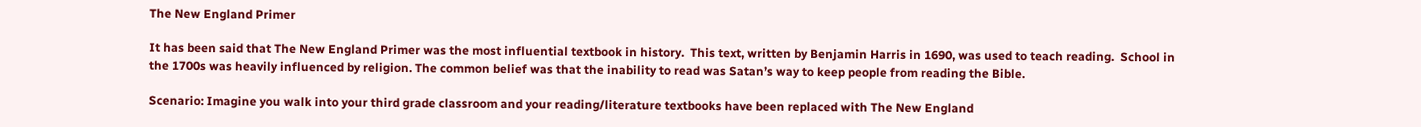The New England Primer

It has been said that The New England Primer was the most influential textbook in history.  This text, written by Benjamin Harris in 1690, was used to teach reading.  School in the 1700s was heavily influenced by religion. The common belief was that the inability to read was Satan’s way to keep people from reading the Bible.

Scenario: Imagine you walk into your third grade classroom and your reading/literature textbooks have been replaced with The New England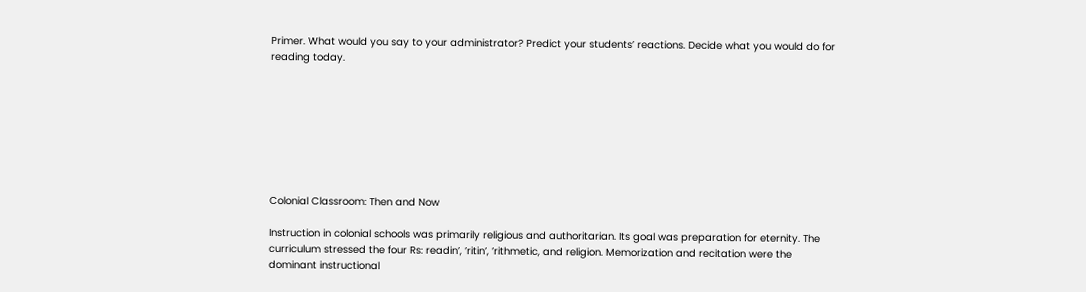Primer. What would you say to your administrator? Predict your students’ reactions. Decide what you would do for reading today.








Colonial Classroom: Then and Now

Instruction in colonial schools was primarily religious and authoritarian. Its goal was preparation for eternity. The curriculum stressed the four Rs: readin’, ’ritin’, ’rithmetic, and religion. Memorization and recitation were the dominant instructional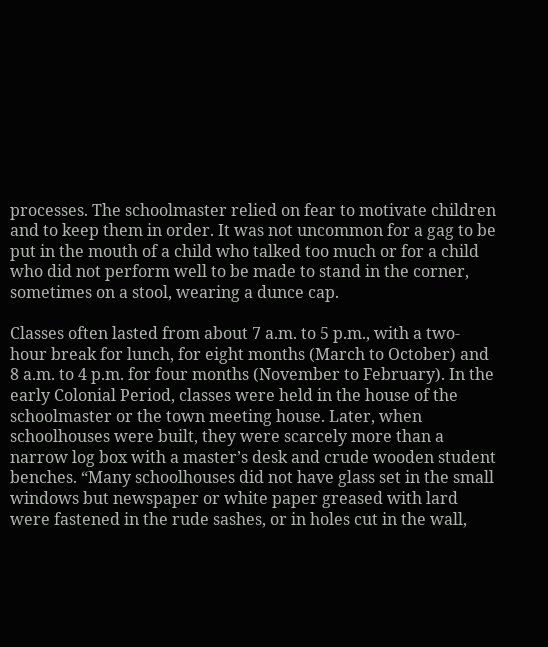processes. The schoolmaster relied on fear to motivate children and to keep them in order. It was not uncommon for a gag to be put in the mouth of a child who talked too much or for a child who did not perform well to be made to stand in the corner, sometimes on a stool, wearing a dunce cap.

Classes often lasted from about 7 a.m. to 5 p.m., with a two-hour break for lunch, for eight months (March to October) and 8 a.m. to 4 p.m. for four months (November to February). In the early Colonial Period, classes were held in the house of the schoolmaster or the town meeting house. Later, when schoolhouses were built, they were scarcely more than a narrow log box with a master’s desk and crude wooden student benches. “Many schoolhouses did not have glass set in the small windows but newspaper or white paper greased with lard were fastened in the rude sashes, or in holes cut in the wall,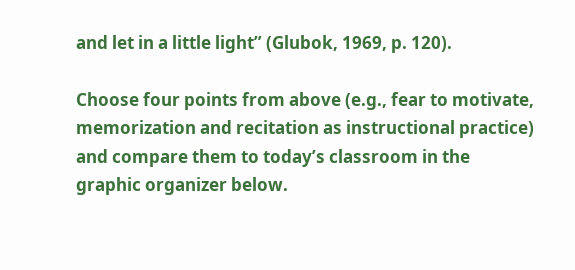and let in a little light” (Glubok, 1969, p. 120).

Choose four points from above (e.g., fear to motivate, memorization and recitation as instructional practice) and compare them to today’s classroom in the graphic organizer below.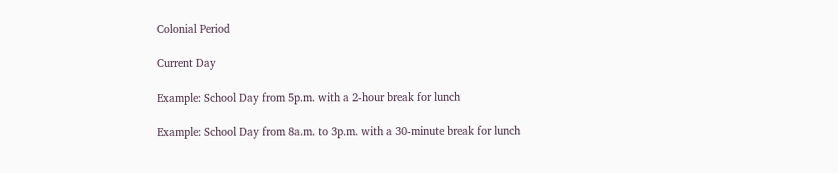Colonial Period

Current Day

Example: School Day from 5p.m. with a 2-hour break for lunch

Example: School Day from 8a.m. to 3p.m. with a 30-minute break for lunch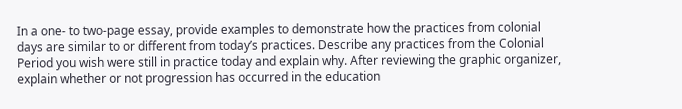In a one- to two-page essay, provide examples to demonstrate how the practices from colonial days are similar to or different from today’s practices. Describe any practices from the Colonial Period you wish were still in practice today and explain why. After reviewing the graphic organizer, explain whether or not progression has occurred in the education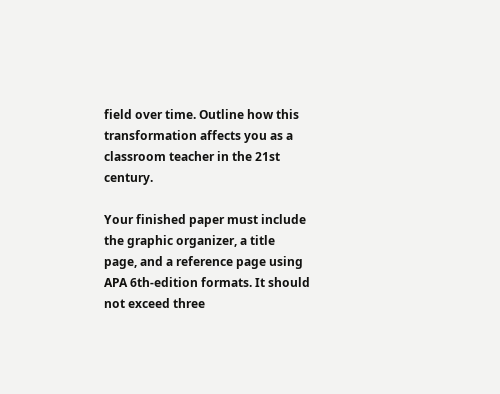field over time. Outline how this transformation affects you as a classroom teacher in the 21st century.

Your finished paper must include the graphic organizer, a title page, and a reference page using APA 6th-edition formats. It should not exceed three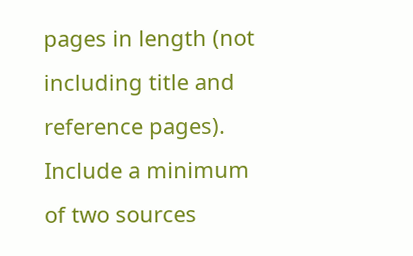pages in length (not including title and reference pages). Include a minimum of two sources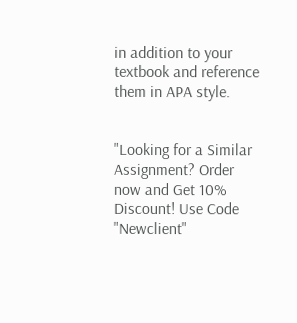in addition to your textbook and reference them in APA style.


"Looking for a Similar Assignment? Order now and Get 10% Discount! Use Code "Newclient"